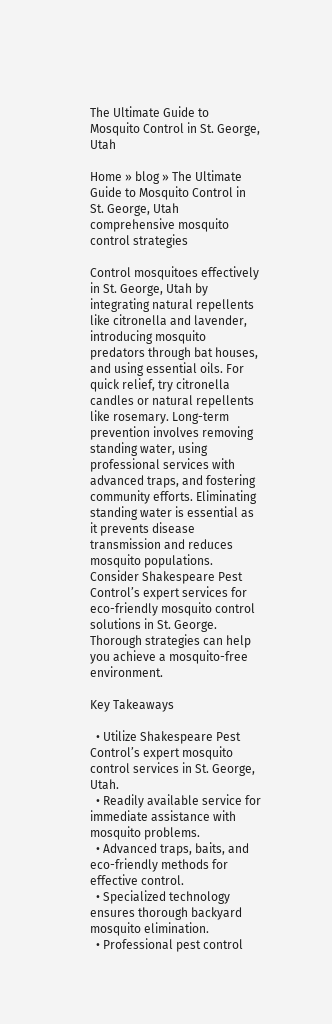The Ultimate Guide to Mosquito Control in St. George, Utah

Home » blog » The Ultimate Guide to Mosquito Control in St. George, Utah
comprehensive mosquito control strategies

Control mosquitoes effectively in St. George, Utah by integrating natural repellents like citronella and lavender, introducing mosquito predators through bat houses, and using essential oils. For quick relief, try citronella candles or natural repellents like rosemary. Long-term prevention involves removing standing water, using professional services with advanced traps, and fostering community efforts. Eliminating standing water is essential as it prevents disease transmission and reduces mosquito populations. Consider Shakespeare Pest Control’s expert services for eco-friendly mosquito control solutions in St. George. Thorough strategies can help you achieve a mosquito-free environment.

Key Takeaways

  • Utilize Shakespeare Pest Control’s expert mosquito control services in St. George, Utah.
  • Readily available service for immediate assistance with mosquito problems.
  • Advanced traps, baits, and eco-friendly methods for effective control.
  • Specialized technology ensures thorough backyard mosquito elimination.
  • Professional pest control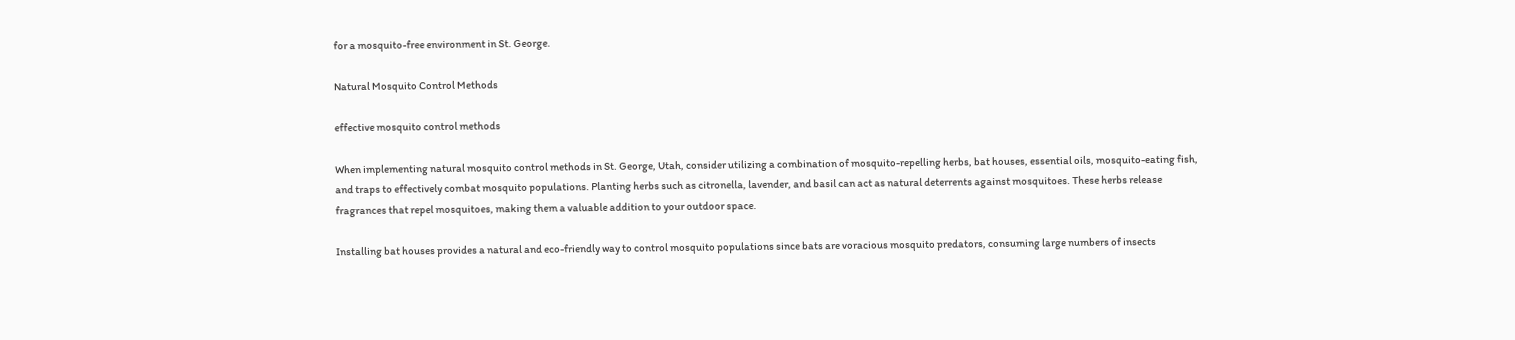for a mosquito-free environment in St. George.

Natural Mosquito Control Methods

effective mosquito control methods

When implementing natural mosquito control methods in St. George, Utah, consider utilizing a combination of mosquito-repelling herbs, bat houses, essential oils, mosquito-eating fish, and traps to effectively combat mosquito populations. Planting herbs such as citronella, lavender, and basil can act as natural deterrents against mosquitoes. These herbs release fragrances that repel mosquitoes, making them a valuable addition to your outdoor space.

Installing bat houses provides a natural and eco-friendly way to control mosquito populations since bats are voracious mosquito predators, consuming large numbers of insects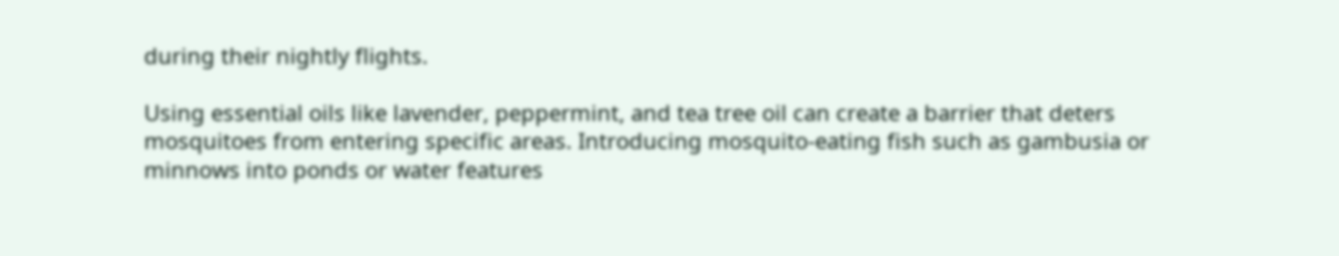during their nightly flights.

Using essential oils like lavender, peppermint, and tea tree oil can create a barrier that deters mosquitoes from entering specific areas. Introducing mosquito-eating fish such as gambusia or minnows into ponds or water features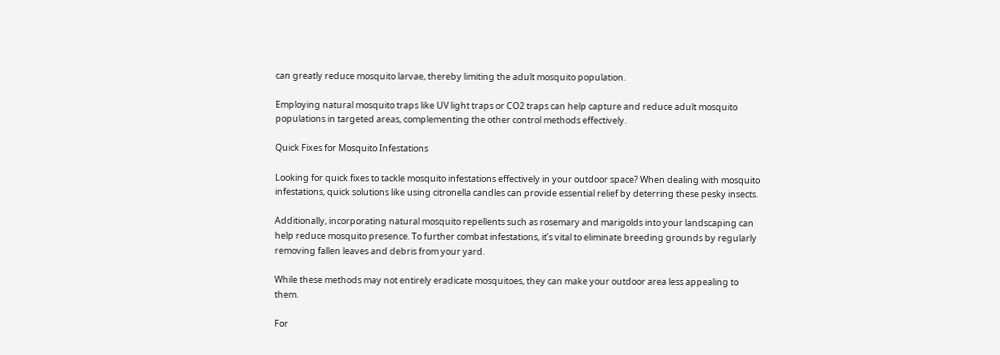can greatly reduce mosquito larvae, thereby limiting the adult mosquito population.

Employing natural mosquito traps like UV light traps or CO2 traps can help capture and reduce adult mosquito populations in targeted areas, complementing the other control methods effectively.

Quick Fixes for Mosquito Infestations

Looking for quick fixes to tackle mosquito infestations effectively in your outdoor space? When dealing with mosquito infestations, quick solutions like using citronella candles can provide essential relief by deterring these pesky insects.

Additionally, incorporating natural mosquito repellents such as rosemary and marigolds into your landscaping can help reduce mosquito presence. To further combat infestations, it’s vital to eliminate breeding grounds by regularly removing fallen leaves and debris from your yard.

While these methods may not entirely eradicate mosquitoes, they can make your outdoor area less appealing to them.

For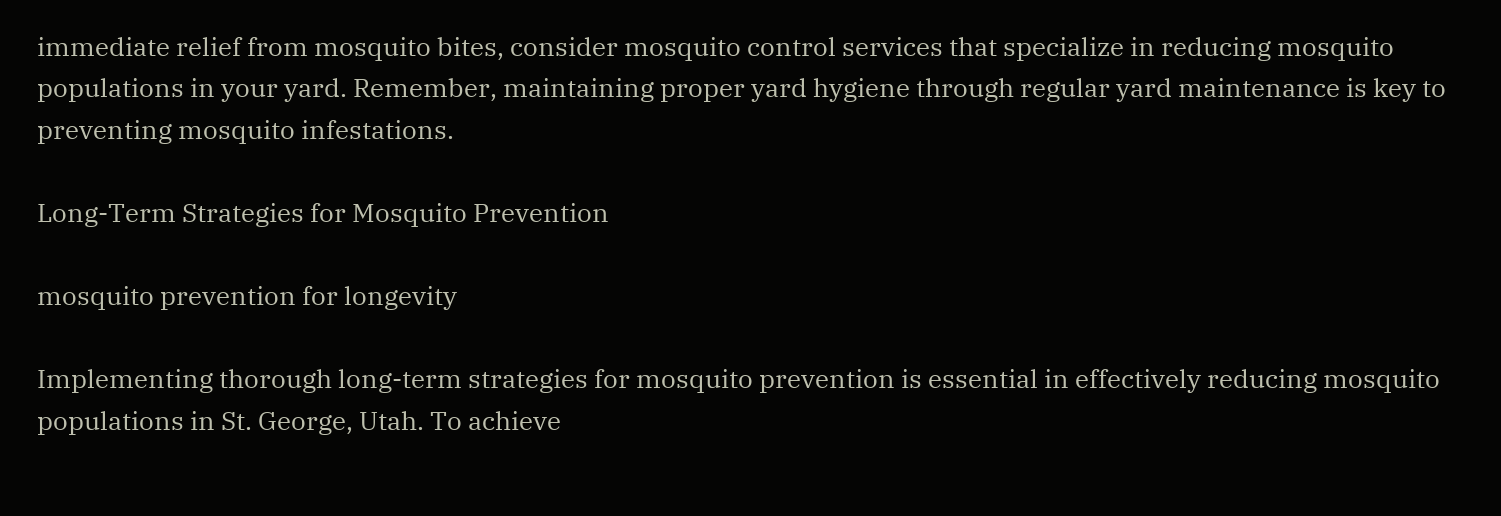immediate relief from mosquito bites, consider mosquito control services that specialize in reducing mosquito populations in your yard. Remember, maintaining proper yard hygiene through regular yard maintenance is key to preventing mosquito infestations.

Long-Term Strategies for Mosquito Prevention

mosquito prevention for longevity

Implementing thorough long-term strategies for mosquito prevention is essential in effectively reducing mosquito populations in St. George, Utah. To achieve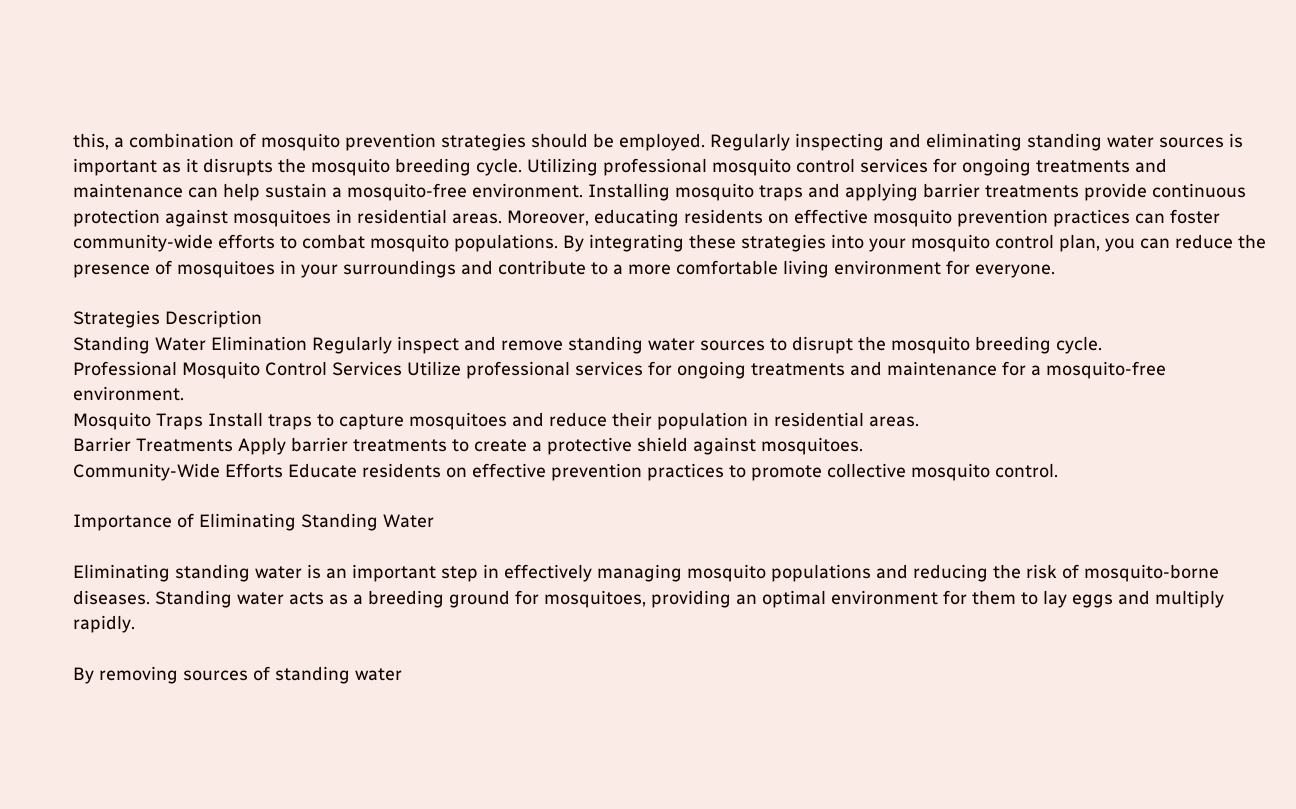this, a combination of mosquito prevention strategies should be employed. Regularly inspecting and eliminating standing water sources is important as it disrupts the mosquito breeding cycle. Utilizing professional mosquito control services for ongoing treatments and maintenance can help sustain a mosquito-free environment. Installing mosquito traps and applying barrier treatments provide continuous protection against mosquitoes in residential areas. Moreover, educating residents on effective mosquito prevention practices can foster community-wide efforts to combat mosquito populations. By integrating these strategies into your mosquito control plan, you can reduce the presence of mosquitoes in your surroundings and contribute to a more comfortable living environment for everyone.

Strategies Description
Standing Water Elimination Regularly inspect and remove standing water sources to disrupt the mosquito breeding cycle.
Professional Mosquito Control Services Utilize professional services for ongoing treatments and maintenance for a mosquito-free environment.
Mosquito Traps Install traps to capture mosquitoes and reduce their population in residential areas.
Barrier Treatments Apply barrier treatments to create a protective shield against mosquitoes.
Community-Wide Efforts Educate residents on effective prevention practices to promote collective mosquito control.

Importance of Eliminating Standing Water

Eliminating standing water is an important step in effectively managing mosquito populations and reducing the risk of mosquito-borne diseases. Standing water acts as a breeding ground for mosquitoes, providing an optimal environment for them to lay eggs and multiply rapidly.

By removing sources of standing water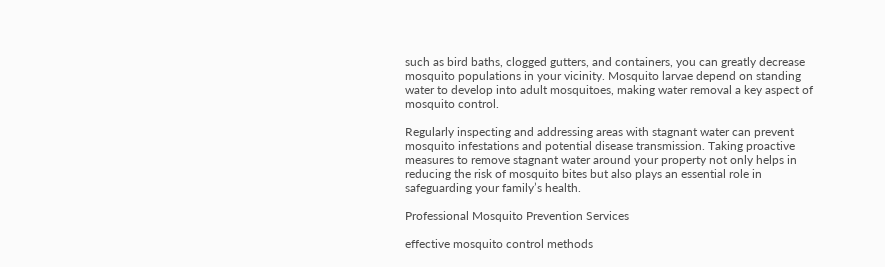such as bird baths, clogged gutters, and containers, you can greatly decrease mosquito populations in your vicinity. Mosquito larvae depend on standing water to develop into adult mosquitoes, making water removal a key aspect of mosquito control.

Regularly inspecting and addressing areas with stagnant water can prevent mosquito infestations and potential disease transmission. Taking proactive measures to remove stagnant water around your property not only helps in reducing the risk of mosquito bites but also plays an essential role in safeguarding your family’s health.

Professional Mosquito Prevention Services

effective mosquito control methods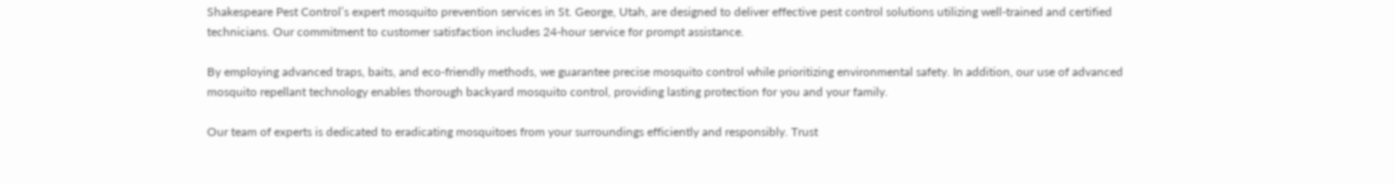Shakespeare Pest Control’s expert mosquito prevention services in St. George, Utah, are designed to deliver effective pest control solutions utilizing well-trained and certified technicians. Our commitment to customer satisfaction includes 24-hour service for prompt assistance.

By employing advanced traps, baits, and eco-friendly methods, we guarantee precise mosquito control while prioritizing environmental safety. In addition, our use of advanced mosquito repellant technology enables thorough backyard mosquito control, providing lasting protection for you and your family.

Our team of experts is dedicated to eradicating mosquitoes from your surroundings efficiently and responsibly. Trust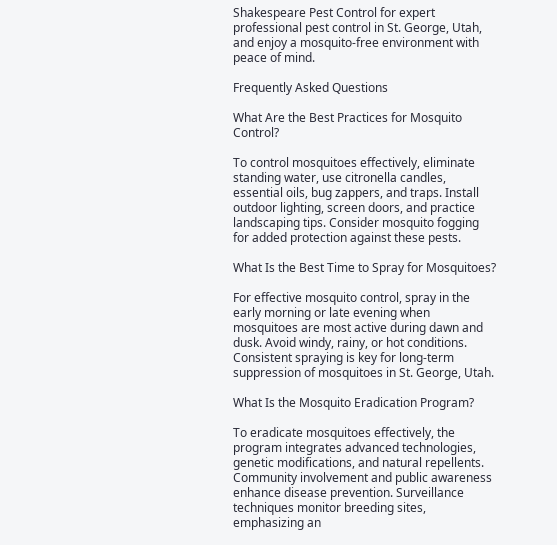Shakespeare Pest Control for expert professional pest control in St. George, Utah, and enjoy a mosquito-free environment with peace of mind.

Frequently Asked Questions

What Are the Best Practices for Mosquito Control?

To control mosquitoes effectively, eliminate standing water, use citronella candles, essential oils, bug zappers, and traps. Install outdoor lighting, screen doors, and practice landscaping tips. Consider mosquito fogging for added protection against these pests.

What Is the Best Time to Spray for Mosquitoes?

For effective mosquito control, spray in the early morning or late evening when mosquitoes are most active during dawn and dusk. Avoid windy, rainy, or hot conditions. Consistent spraying is key for long-term suppression of mosquitoes in St. George, Utah.

What Is the Mosquito Eradication Program?

To eradicate mosquitoes effectively, the program integrates advanced technologies, genetic modifications, and natural repellents. Community involvement and public awareness enhance disease prevention. Surveillance techniques monitor breeding sites, emphasizing an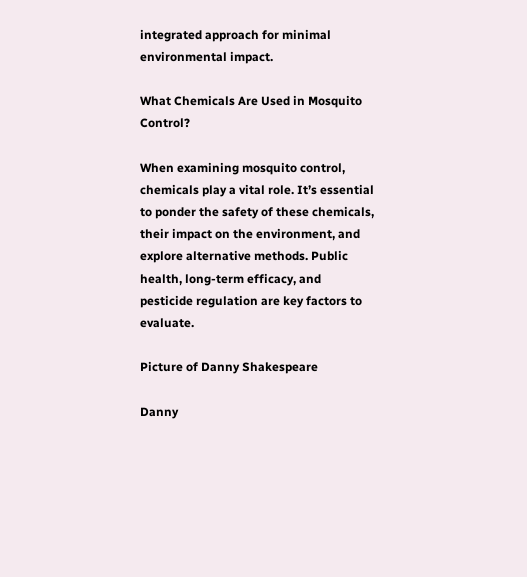integrated approach for minimal environmental impact.

What Chemicals Are Used in Mosquito Control?

When examining mosquito control, chemicals play a vital role. It’s essential to ponder the safety of these chemicals, their impact on the environment, and explore alternative methods. Public health, long-term efficacy, and pesticide regulation are key factors to evaluate.

Picture of Danny Shakespeare

Danny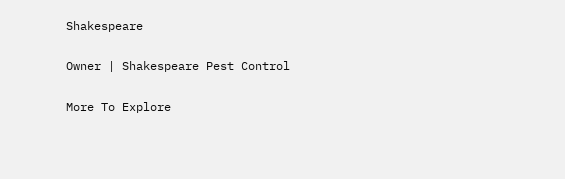Shakespeare

Owner | Shakespeare Pest Control

More To Explore